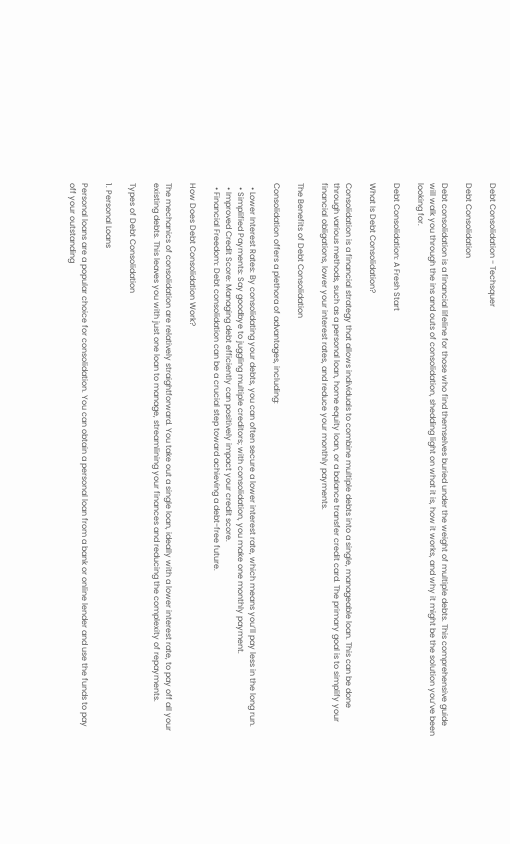Debt Consolidation - Techsquer

Debt Consolidation

Debt consolidation is a financial lifeline for those who find themselves buried under the weight of multiple debts. This comprehensive guide will walk you through the ins and outs of consolidation, shedding light on what it is, how it works, and why it might be the solution you’ve been looking for.

Debt Consolidation: A Fresh Start

What Is Debt Consolidation?

Consolidation is a financial strategy that allows individuals to combine multiple debts into a single, manageable loan. This can be done through various methods, such as a personal loan, home equity loan, or a balance transfer credit card. The primary goal is to simplify your financial obligations, lower your interest rates, and reduce your monthly payments.

The Benefits of Debt Consolidation

Consolidation offers a plethora of advantages, including:

  • Lower Interest Rates: By consolidating your debts, you can often secure a lower interest rate, which means you’ll pay less in the long run.
  • Simplified Payments: Say goodbye to juggling multiple creditors; with consolidation, you make one monthly payment.
  • Improved Credit Score: Managing debt efficiently can positively impact your credit score.
  • Financial Freedom: Debt consolidation can be a crucial step toward achieving a debt-free future.

How Does Debt Consolidation Work?

The mechanics of consolidation are relatively straightforward. You take out a single loan, ideally with a lower interest rate, to pay off all your existing debts. This leaves you with just one loan to manage, streamlining your finances and reducing the complexity of repayments.

Types of Debt Consolidation

1. Personal Loans

Personal loans are a popular choice for consolidation. You can obtain a personal loan from a bank or online lender and use the funds to pay off your outstanding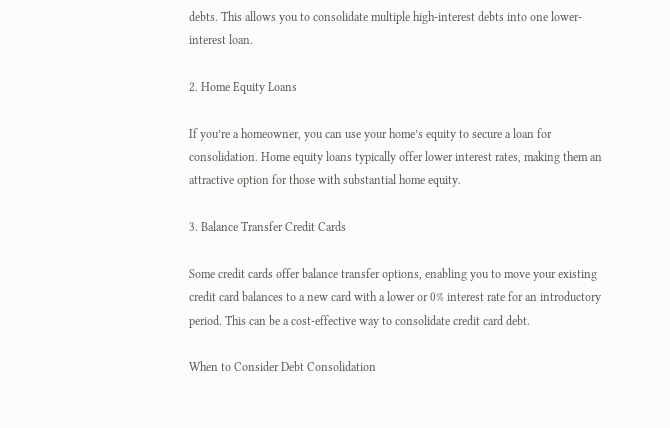debts. This allows you to consolidate multiple high-interest debts into one lower-interest loan.

2. Home Equity Loans

If you’re a homeowner, you can use your home’s equity to secure a loan for consolidation. Home equity loans typically offer lower interest rates, making them an attractive option for those with substantial home equity.

3. Balance Transfer Credit Cards

Some credit cards offer balance transfer options, enabling you to move your existing credit card balances to a new card with a lower or 0% interest rate for an introductory period. This can be a cost-effective way to consolidate credit card debt.

When to Consider Debt Consolidation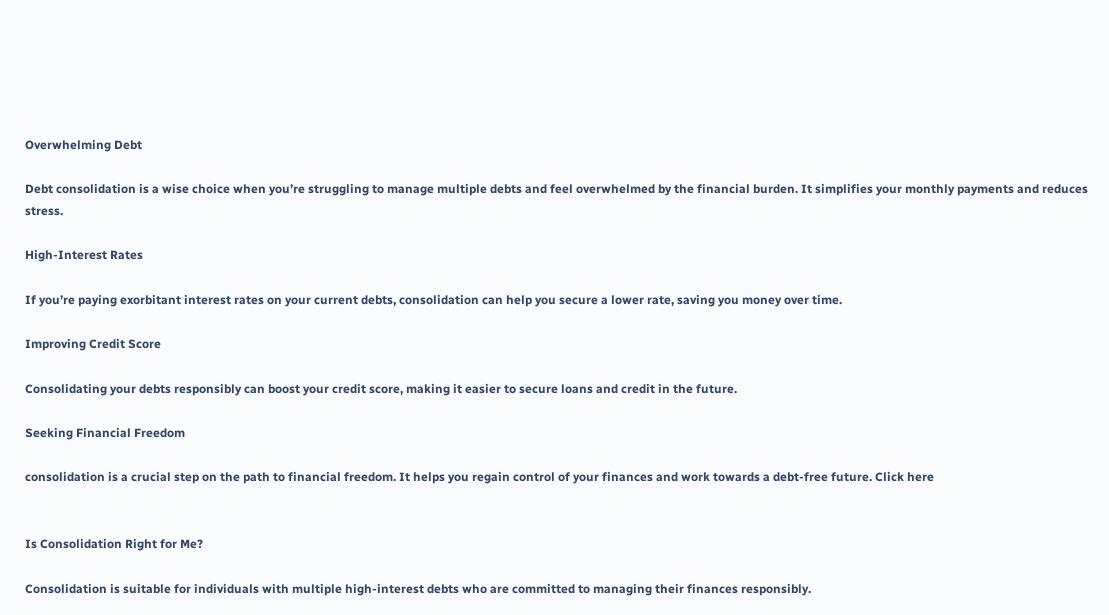Overwhelming Debt

Debt consolidation is a wise choice when you’re struggling to manage multiple debts and feel overwhelmed by the financial burden. It simplifies your monthly payments and reduces stress.

High-Interest Rates

If you’re paying exorbitant interest rates on your current debts, consolidation can help you secure a lower rate, saving you money over time.

Improving Credit Score

Consolidating your debts responsibly can boost your credit score, making it easier to secure loans and credit in the future.

Seeking Financial Freedom

consolidation is a crucial step on the path to financial freedom. It helps you regain control of your finances and work towards a debt-free future. Click here


Is Consolidation Right for Me?

Consolidation is suitable for individuals with multiple high-interest debts who are committed to managing their finances responsibly.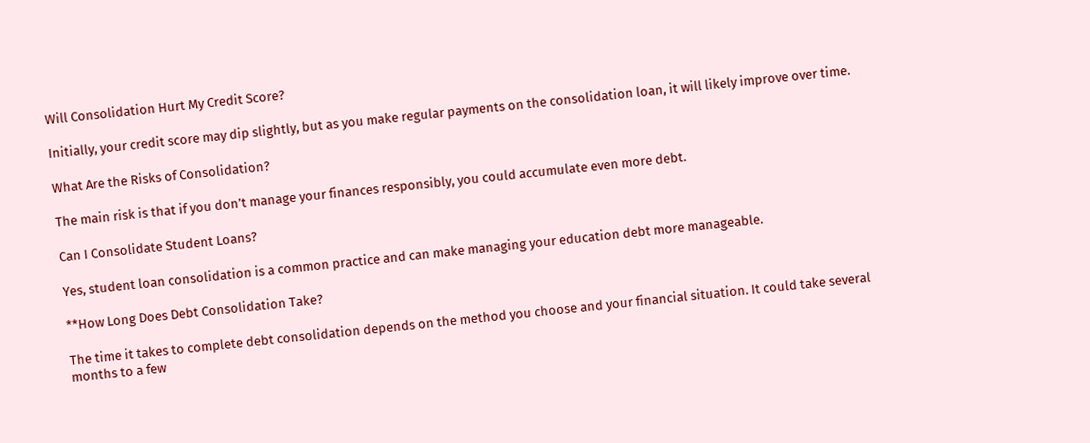Will Consolidation Hurt My Credit Score?

Initially, your credit score may dip slightly, but as you make regular payments on the consolidation loan, it will likely improve over time.

What Are the Risks of Consolidation?

The main risk is that if you don’t manage your finances responsibly, you could accumulate even more debt.

Can I Consolidate Student Loans?

Yes, student loan consolidation is a common practice and can make managing your education debt more manageable.

**How Long Does Debt Consolidation Take?

The time it takes to complete debt consolidation depends on the method you choose and your financial situation. It could take several months to a few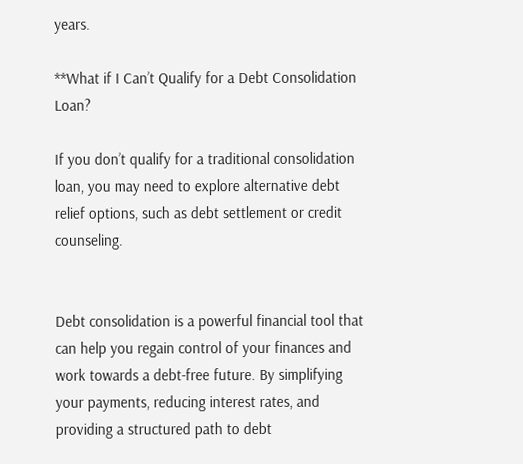years.

**What if I Can’t Qualify for a Debt Consolidation Loan?

If you don’t qualify for a traditional consolidation loan, you may need to explore alternative debt relief options, such as debt settlement or credit counseling.


Debt consolidation is a powerful financial tool that can help you regain control of your finances and work towards a debt-free future. By simplifying your payments, reducing interest rates, and providing a structured path to debt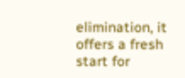elimination, it offers a fresh start for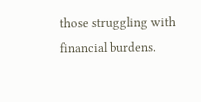those struggling with financial burdens.